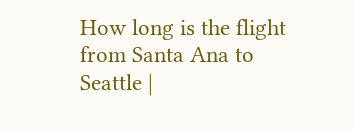How long is the flight from Santa Ana to Seattle |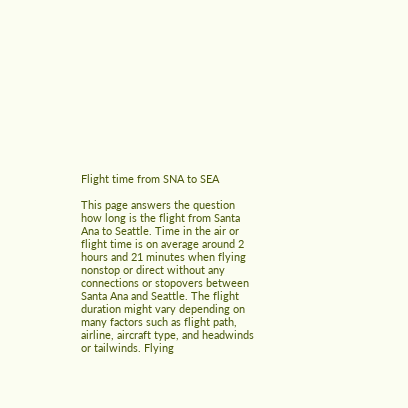Flight time from SNA to SEA

This page answers the question how long is the flight from Santa Ana to Seattle. Time in the air or flight time is on average around 2 hours and 21 minutes when flying nonstop or direct without any connections or stopovers between Santa Ana and Seattle. The flight duration might vary depending on many factors such as flight path, airline, aircraft type, and headwinds or tailwinds. Flying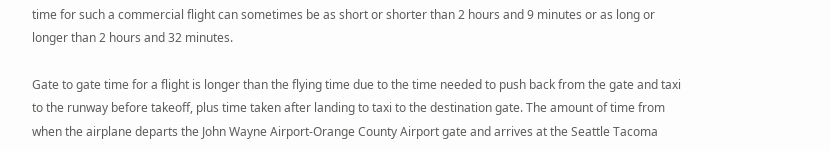time for such a commercial flight can sometimes be as short or shorter than 2 hours and 9 minutes or as long or longer than 2 hours and 32 minutes.

Gate to gate time for a flight is longer than the flying time due to the time needed to push back from the gate and taxi to the runway before takeoff, plus time taken after landing to taxi to the destination gate. The amount of time from when the airplane departs the John Wayne Airport-Orange County Airport gate and arrives at the Seattle Tacoma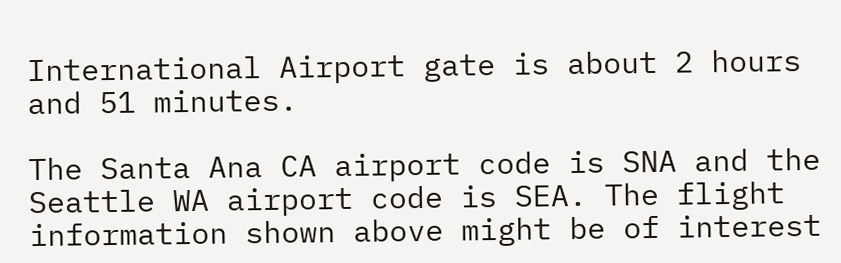International Airport gate is about 2 hours and 51 minutes.

The Santa Ana CA airport code is SNA and the Seattle WA airport code is SEA. The flight information shown above might be of interest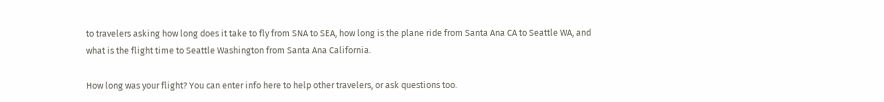to travelers asking how long does it take to fly from SNA to SEA, how long is the plane ride from Santa Ana CA to Seattle WA, and what is the flight time to Seattle Washington from Santa Ana California.

How long was your flight? You can enter info here to help other travelers, or ask questions too.